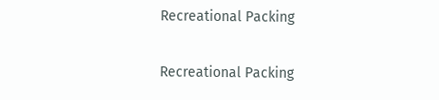Recreational Packing

Recreational Packing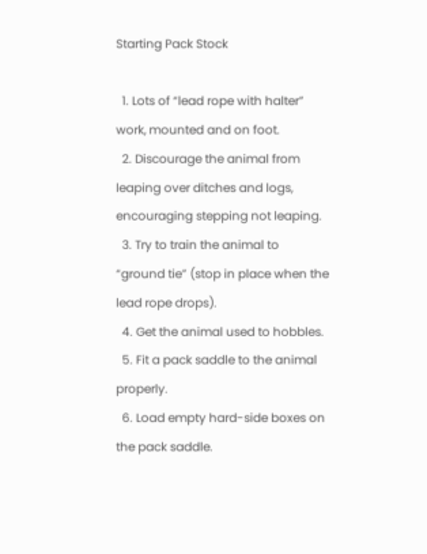Starting Pack Stock

  1. Lots of “lead rope with halter” work, mounted and on foot.
  2. Discourage the animal from leaping over ditches and logs, encouraging stepping not leaping.
  3. Try to train the animal to “ground tie” (stop in place when the lead rope drops).
  4. Get the animal used to hobbles.
  5. Fit a pack saddle to the animal properly.
  6. Load empty hard-side boxes on the pack saddle.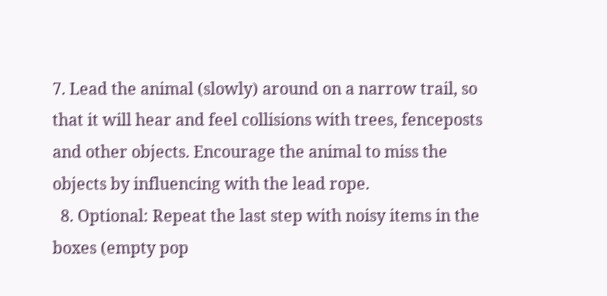7. Lead the animal (slowly) around on a narrow trail, so that it will hear and feel collisions with trees, fenceposts and other objects. Encourage the animal to miss the objects by influencing with the lead rope.
  8. Optional: Repeat the last step with noisy items in the boxes (empty pop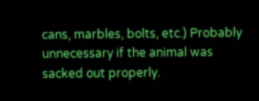cans, marbles, bolts, etc.) Probably unnecessary if the animal was sacked out properly.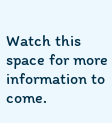Watch this space for more information to come.